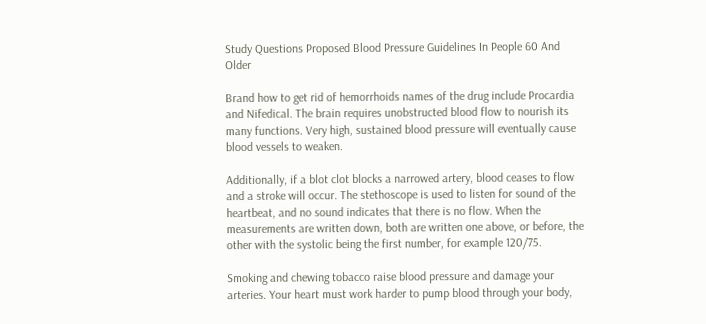Study Questions Proposed Blood Pressure Guidelines In People 60 And Older

Brand how to get rid of hemorrhoids names of the drug include Procardia and Nifedical. The brain requires unobstructed blood flow to nourish its many functions. Very high, sustained blood pressure will eventually cause blood vessels to weaken.

Additionally, if a blot clot blocks a narrowed artery, blood ceases to flow and a stroke will occur. The stethoscope is used to listen for sound of the heartbeat, and no sound indicates that there is no flow. When the measurements are written down, both are written one above, or before, the other with the systolic being the first number, for example 120/75.

Smoking and chewing tobacco raise blood pressure and damage your arteries. Your heart must work harder to pump blood through your body,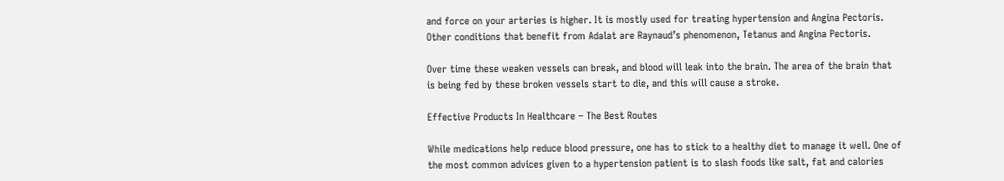and force on your arteries is higher. It is mostly used for treating hypertension and Angina Pectoris. Other conditions that benefit from Adalat are Raynaud’s phenomenon, Tetanus and Angina Pectoris.

Over time these weaken vessels can break, and blood will leak into the brain. The area of the brain that is being fed by these broken vessels start to die, and this will cause a stroke.

Effective Products In Healthcare – The Best Routes

While medications help reduce blood pressure, one has to stick to a healthy diet to manage it well. One of the most common advices given to a hypertension patient is to slash foods like salt, fat and calories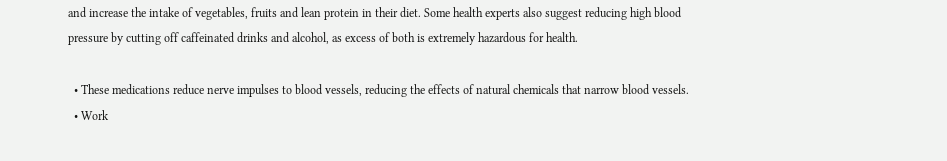and increase the intake of vegetables, fruits and lean protein in their diet. Some health experts also suggest reducing high blood pressure by cutting off caffeinated drinks and alcohol, as excess of both is extremely hazardous for health.

  • These medications reduce nerve impulses to blood vessels, reducing the effects of natural chemicals that narrow blood vessels.
  • Work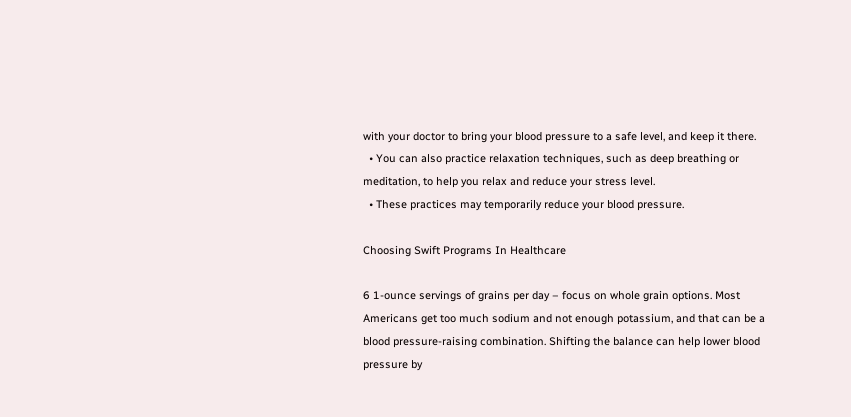with your doctor to bring your blood pressure to a safe level, and keep it there.
  • You can also practice relaxation techniques, such as deep breathing or meditation, to help you relax and reduce your stress level.
  • These practices may temporarily reduce your blood pressure.

Choosing Swift Programs In Healthcare

6 1-ounce servings of grains per day – focus on whole grain options. Most Americans get too much sodium and not enough potassium, and that can be a blood pressure-raising combination. Shifting the balance can help lower blood pressure by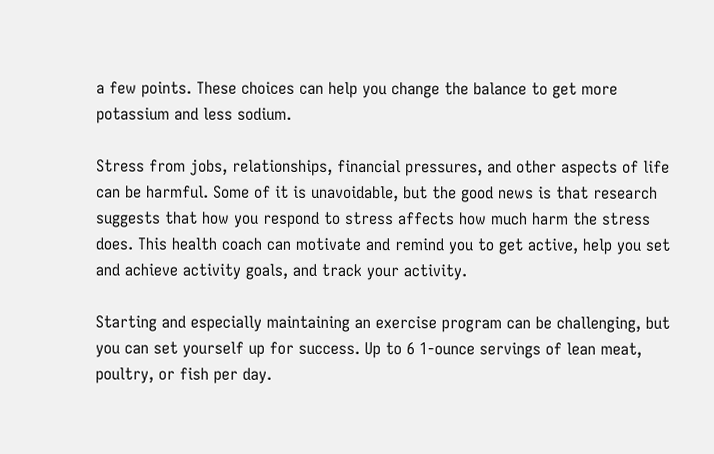a few points. These choices can help you change the balance to get more potassium and less sodium.

Stress from jobs, relationships, financial pressures, and other aspects of life can be harmful. Some of it is unavoidable, but the good news is that research suggests that how you respond to stress affects how much harm the stress does. This health coach can motivate and remind you to get active, help you set and achieve activity goals, and track your activity.

Starting and especially maintaining an exercise program can be challenging, but you can set yourself up for success. Up to 6 1-ounce servings of lean meat, poultry, or fish per day.